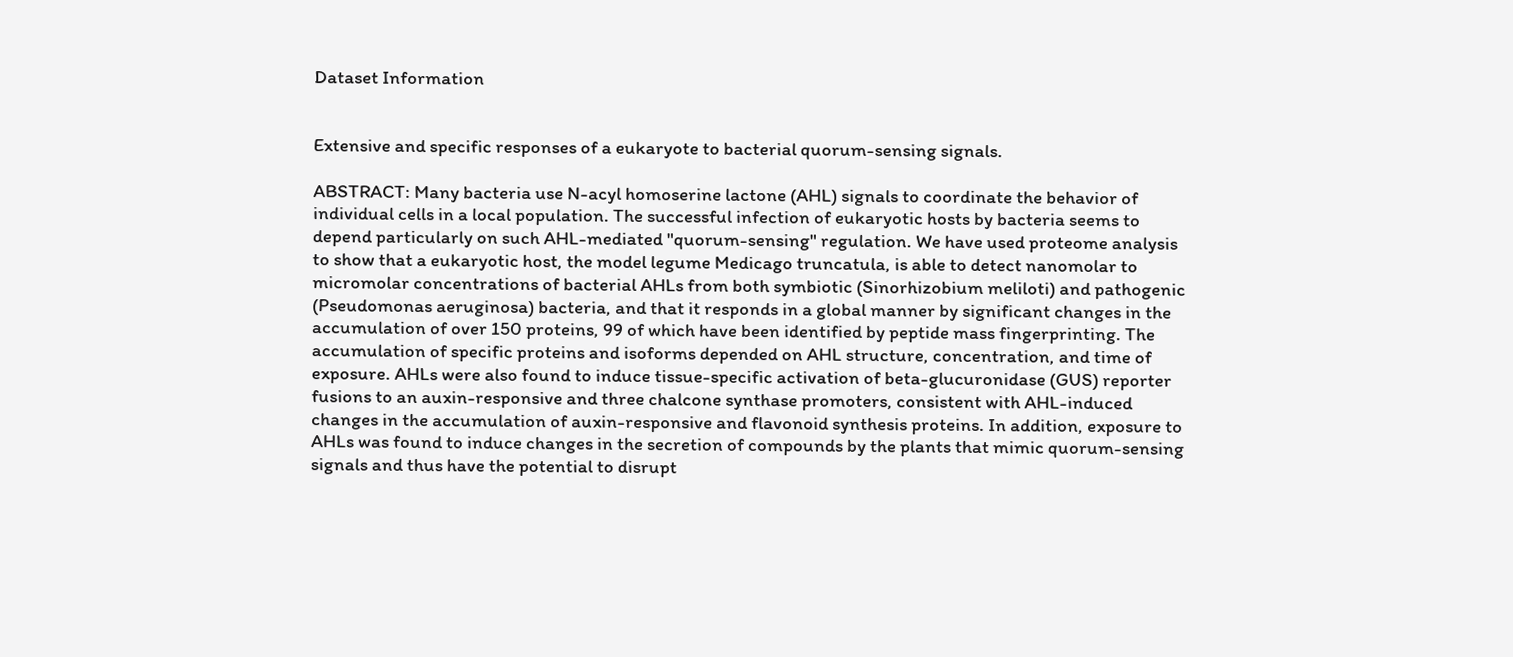Dataset Information


Extensive and specific responses of a eukaryote to bacterial quorum-sensing signals.

ABSTRACT: Many bacteria use N-acyl homoserine lactone (AHL) signals to coordinate the behavior of individual cells in a local population. The successful infection of eukaryotic hosts by bacteria seems to depend particularly on such AHL-mediated "quorum-sensing" regulation. We have used proteome analysis to show that a eukaryotic host, the model legume Medicago truncatula, is able to detect nanomolar to micromolar concentrations of bacterial AHLs from both symbiotic (Sinorhizobium meliloti) and pathogenic (Pseudomonas aeruginosa) bacteria, and that it responds in a global manner by significant changes in the accumulation of over 150 proteins, 99 of which have been identified by peptide mass fingerprinting. The accumulation of specific proteins and isoforms depended on AHL structure, concentration, and time of exposure. AHLs were also found to induce tissue-specific activation of beta-glucuronidase (GUS) reporter fusions to an auxin-responsive and three chalcone synthase promoters, consistent with AHL-induced changes in the accumulation of auxin-responsive and flavonoid synthesis proteins. In addition, exposure to AHLs was found to induce changes in the secretion of compounds by the plants that mimic quorum-sensing signals and thus have the potential to disrupt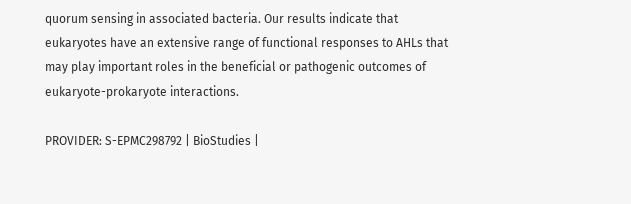quorum sensing in associated bacteria. Our results indicate that eukaryotes have an extensive range of functional responses to AHLs that may play important roles in the beneficial or pathogenic outcomes of eukaryote-prokaryote interactions.

PROVIDER: S-EPMC298792 | BioStudies |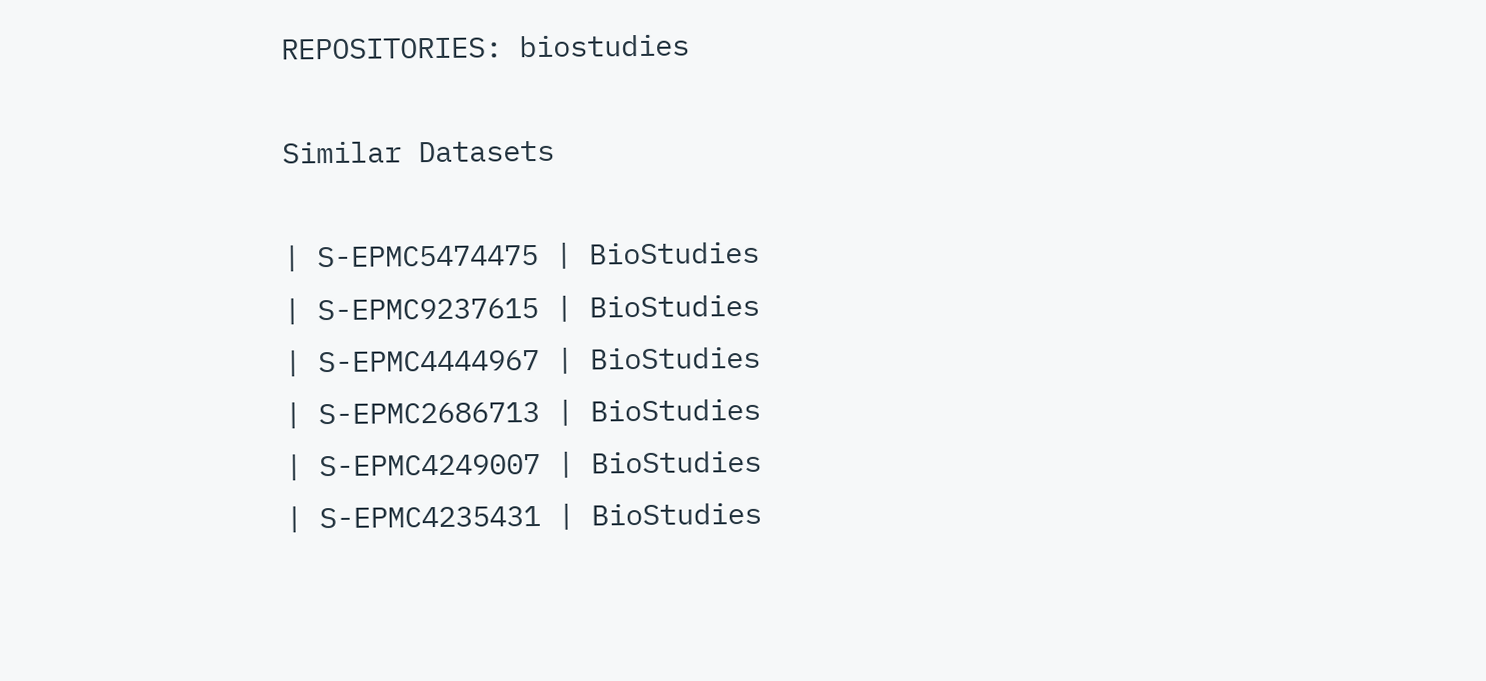REPOSITORIES: biostudies

Similar Datasets

| S-EPMC5474475 | BioStudies
| S-EPMC9237615 | BioStudies
| S-EPMC4444967 | BioStudies
| S-EPMC2686713 | BioStudies
| S-EPMC4249007 | BioStudies
| S-EPMC4235431 | BioStudies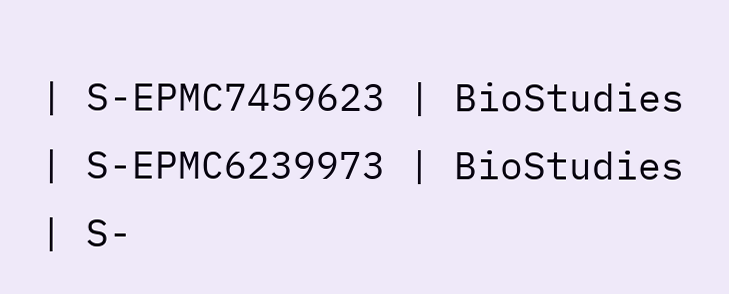| S-EPMC7459623 | BioStudies
| S-EPMC6239973 | BioStudies
| S-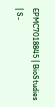EPMC7018845 | BioStudies
| S-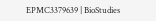EPMC3379639 | BioStudies